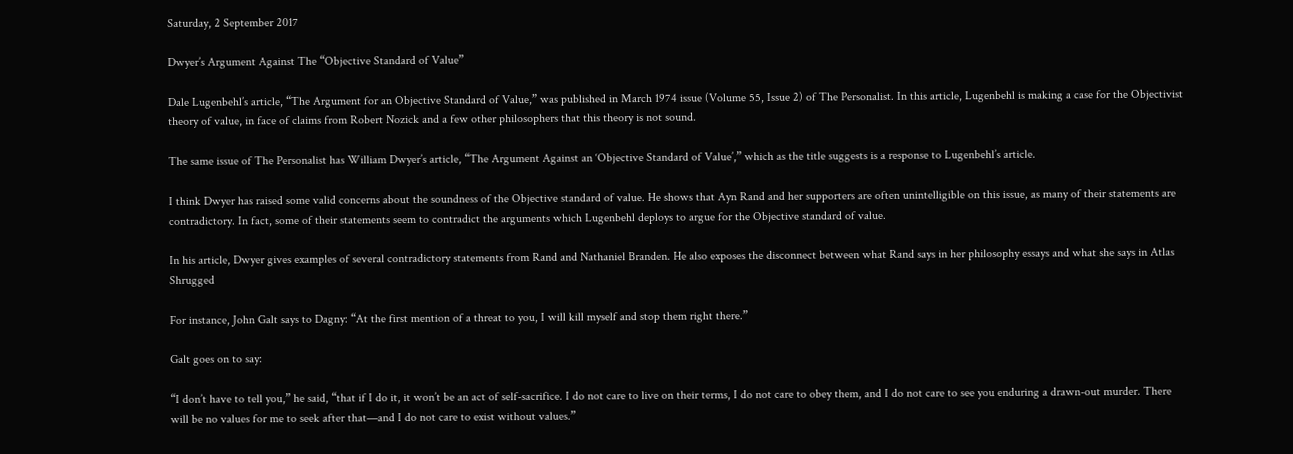Saturday, 2 September 2017

Dwyer’s Argument Against The “Objective Standard of Value”

Dale Lugenbehl’s article, “The Argument for an Objective Standard of Value,” was published in March 1974 issue (Volume 55, Issue 2) of The Personalist. In this article, Lugenbehl is making a case for the Objectivist theory of value, in face of claims from Robert Nozick and a few other philosophers that this theory is not sound.

The same issue of The Personalist has William Dwyer’s article, “The Argument Against an ‘Objective Standard of Value’,” which as the title suggests is a response to Lugenbehl’s article.

I think Dwyer has raised some valid concerns about the soundness of the Objective standard of value. He shows that Ayn Rand and her supporters are often unintelligible on this issue, as many of their statements are contradictory. In fact, some of their statements seem to contradict the arguments which Lugenbehl deploys to argue for the Objective standard of value.

In his article, Dwyer gives examples of several contradictory statements from Rand and Nathaniel Branden. He also exposes the disconnect between what Rand says in her philosophy essays and what she says in Atlas Shrugged

For instance, John Galt says to Dagny: “At the first mention of a threat to you, I will kill myself and stop them right there.”

Galt goes on to say:

“I don’t have to tell you,” he said, “that if I do it, it won’t be an act of self-sacrifice. I do not care to live on their terms, I do not care to obey them, and I do not care to see you enduring a drawn-out murder. There will be no values for me to seek after that—and I do not care to exist without values.”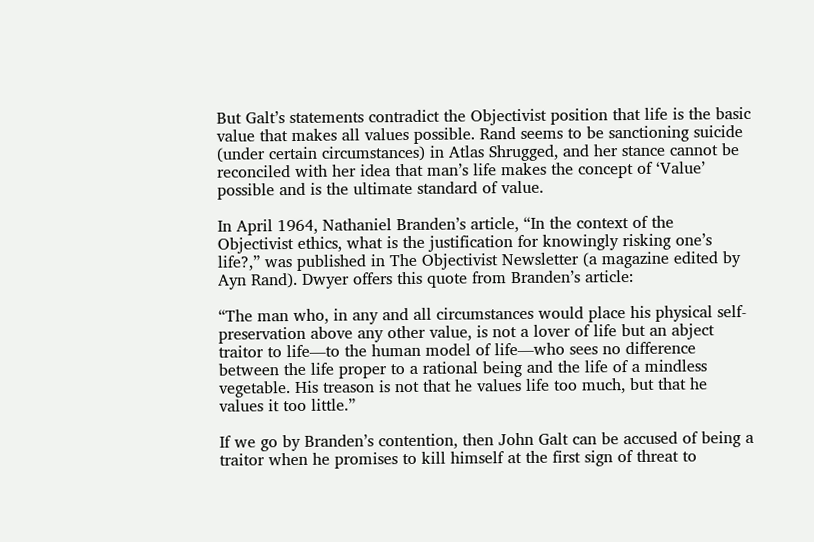But Galt’s statements contradict the Objectivist position that life is the basic value that makes all values possible. Rand seems to be sanctioning suicide (under certain circumstances) in Atlas Shrugged, and her stance cannot be reconciled with her idea that man’s life makes the concept of ‘Value’ possible and is the ultimate standard of value.

In April 1964, Nathaniel Branden’s article, “In the context of the Objectivist ethics, what is the justification for knowingly risking one’s life?,” was published in The Objectivist Newsletter (a magazine edited by Ayn Rand). Dwyer offers this quote from Branden’s article:

“The man who, in any and all circumstances would place his physical self-preservation above any other value, is not a lover of life but an abject traitor to life—to the human model of life—who sees no difference between the life proper to a rational being and the life of a mindless vegetable. His treason is not that he values life too much, but that he values it too little.”

If we go by Branden’s contention, then John Galt can be accused of being a traitor when he promises to kill himself at the first sign of threat to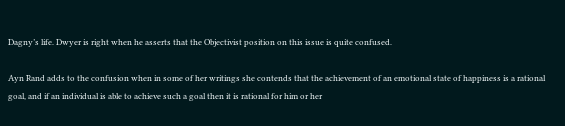Dagny’s life. Dwyer is right when he asserts that the Objectivist position on this issue is quite confused.

Ayn Rand adds to the confusion when in some of her writings she contends that the achievement of an emotional state of happiness is a rational goal, and if an individual is able to achieve such a goal then it is rational for him or her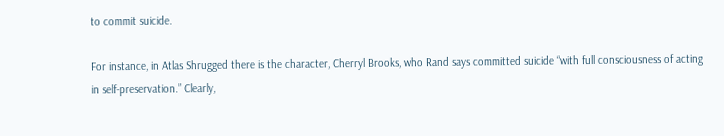to commit suicide.

For instance, in Atlas Shrugged there is the character, Cherryl Brooks, who Rand says committed suicide “with full consciousness of acting in self-preservation.” Clearly,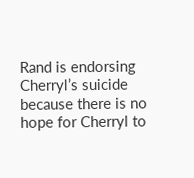Rand is endorsing Cherryl’s suicide because there is no hope for Cherryl to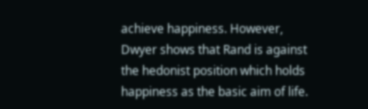achieve happiness. However, Dwyer shows that Rand is against the hedonist position which holds happiness as the basic aim of life.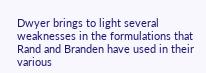Dwyer brings to light several weaknesses in the formulations that Rand and Branden have used in their various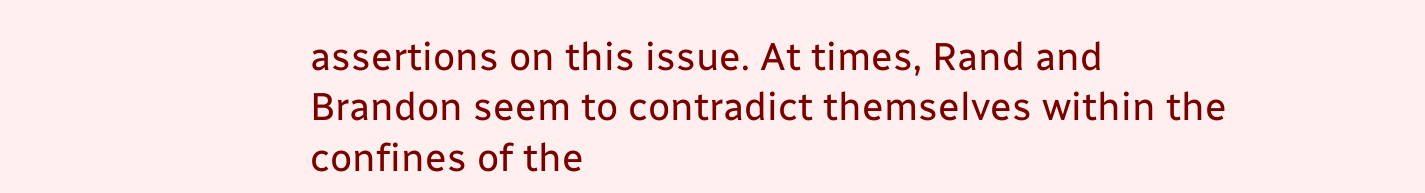assertions on this issue. At times, Rand and Brandon seem to contradict themselves within the confines of the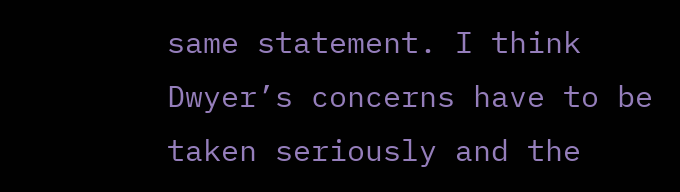same statement. I think Dwyer’s concerns have to be taken seriously and the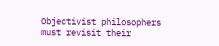Objectivist philosophers must revisit their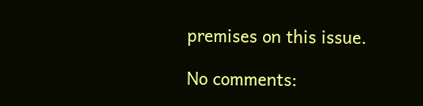premises on this issue.

No comments: